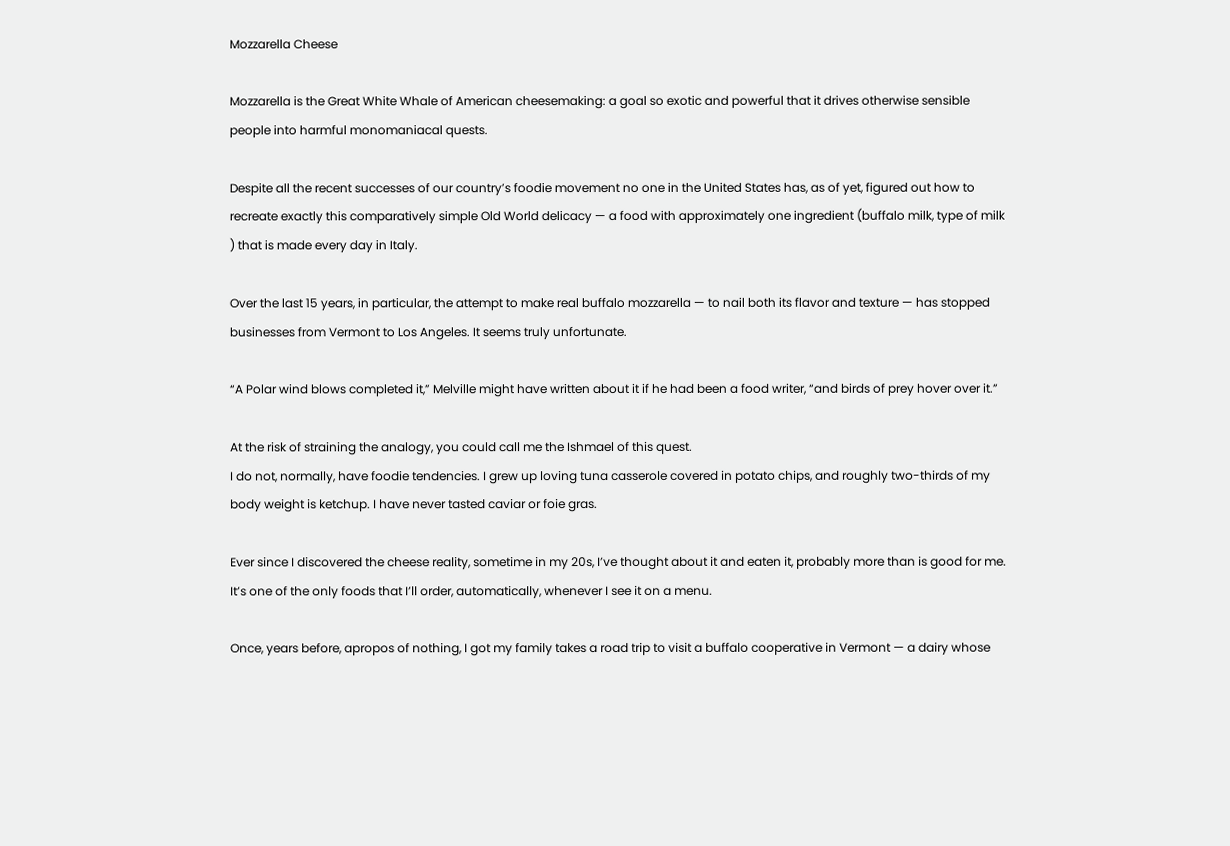Mozzarella Cheese

Mozzarella is the Great White Whale of American cheesemaking: a goal so exotic and powerful that it drives otherwise sensible people into harmful monomaniacal quests.

Despite all the recent successes of our country’s foodie movement no one in the United States has, as of yet, figured out how to recreate exactly this comparatively simple Old World delicacy — a food with approximately one ingredient (buffalo milk, type of milk ) that is made every day in Italy.

Over the last 15 years, in particular, the attempt to make real buffalo mozzarella — to nail both its flavor and texture — has stopped businesses from Vermont to Los Angeles. It seems truly unfortunate.

“A Polar wind blows completed it,” Melville might have written about it if he had been a food writer, “and birds of prey hover over it.”

At the risk of straining the analogy, you could call me the Ishmael of this quest.
I do not, normally, have foodie tendencies. I grew up loving tuna casserole covered in potato chips, and roughly two-thirds of my body weight is ketchup. I have never tasted caviar or foie gras.

Ever since I discovered the cheese reality, sometime in my 20s, I’ve thought about it and eaten it, probably more than is good for me. It’s one of the only foods that I’ll order, automatically, whenever I see it on a menu.

Once, years before, apropos of nothing, I got my family takes a road trip to visit a buffalo cooperative in Vermont — a dairy whose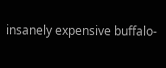insanely expensive buffalo-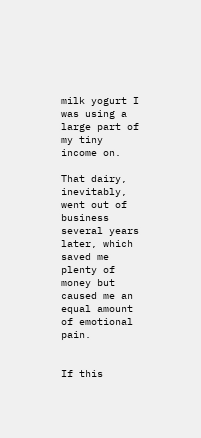milk yogurt I was using a large part of my tiny income on.

That dairy, inevitably, went out of business several years later, which saved me plenty of money but caused me an equal amount of emotional pain.


If this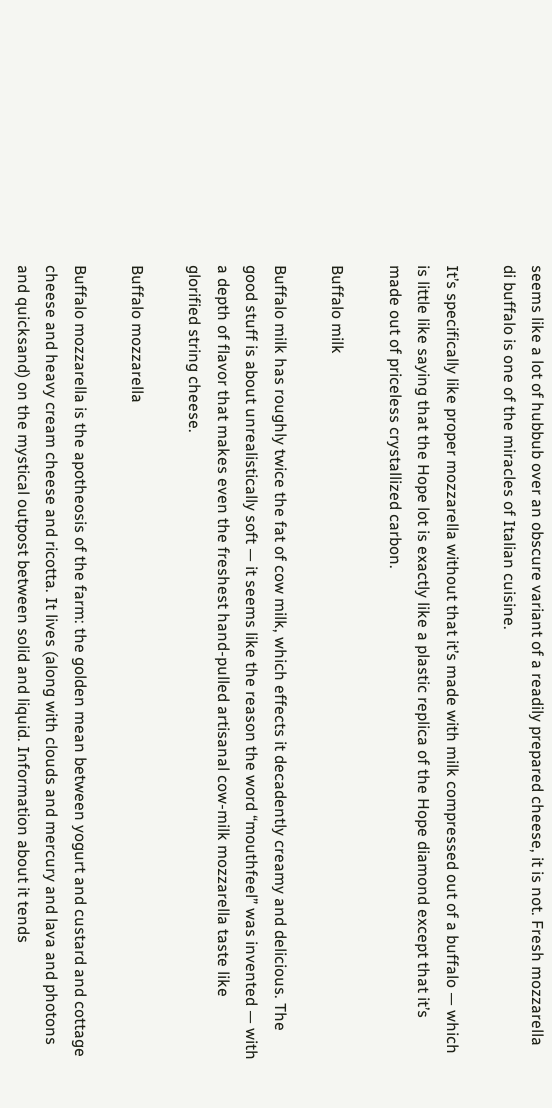seems like a lot of hubbub over an obscure variant of a readily prepared cheese, it is not. Fresh mozzarella di buffalo is one of the miracles of Italian cuisine.

It’s specifically like proper mozzarella without that it’s made with milk compressed out of a buffalo — which is little like saying that the Hope lot is exactly like a plastic replica of the Hope diamond except that it’s made out of priceless crystallized carbon.

Buffalo milk

Buffalo milk has roughly twice the fat of cow milk, which effects it decadently creamy and delicious. The good stuff is about unrealistically soft — it seems like the reason the word “mouthfeel” was invented — with a depth of flavor that makes even the freshest hand-pulled artisanal cow-milk mozzarella taste like glorified string cheese.

Buffalo mozzarella

Buffalo mozzarella is the apotheosis of the farm: the golden mean between yogurt and custard and cottage cheese and heavy cream cheese and ricotta. It lives (along with clouds and mercury and lava and photons and quicksand) on the mystical outpost between solid and liquid. Information about it tends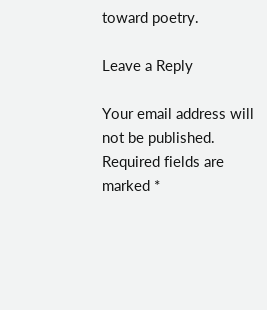toward poetry.

Leave a Reply

Your email address will not be published. Required fields are marked *